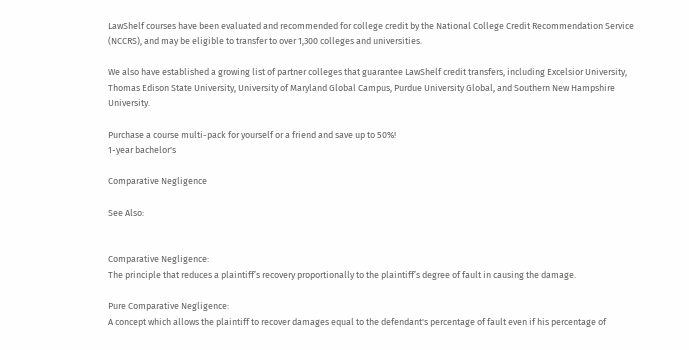LawShelf courses have been evaluated and recommended for college credit by the National College Credit Recommendation Service (NCCRS), and may be eligible to transfer to over 1,300 colleges and universities.

We also have established a growing list of partner colleges that guarantee LawShelf credit transfers, including Excelsior University, Thomas Edison State University, University of Maryland Global Campus, Purdue University Global, and Southern New Hampshire University.

Purchase a course multi-pack for yourself or a friend and save up to 50%!
1-year bachelor's

Comparative Negligence

See Also:


Comparative Negligence:
The principle that reduces a plaintiff’s recovery proportionally to the plaintiff’s degree of fault in causing the damage.

Pure Comparative Negligence:
A concept which allows the plaintiff to recover damages equal to the defendant's percentage of fault even if his percentage of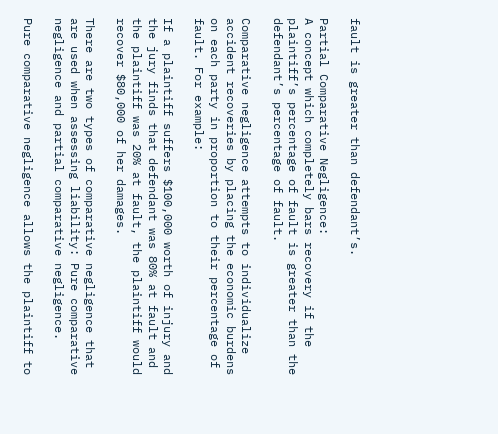fault is greater than defendant’s.

Partial Comparative Negligence:
A concept which completely bars recovery if the plaintiff’s percentage of fault is greater than the defendant’s percentage of fault.

Comparative negligence attempts to individualize accident recoveries by placing the economic burdens on each party in proportion to their percentage of fault. For example:

If a plaintiff suffers $100,000 worth of injury and the jury finds that defendant was 80% at fault and the plaintiff was 20% at fault, the plaintiff would recover $80,000 of her damages.

There are two types of comparative negligence that are used when assessing liability: Pure comparative negligence and partial comparative negligence.

Pure comparative negligence allows the plaintiff to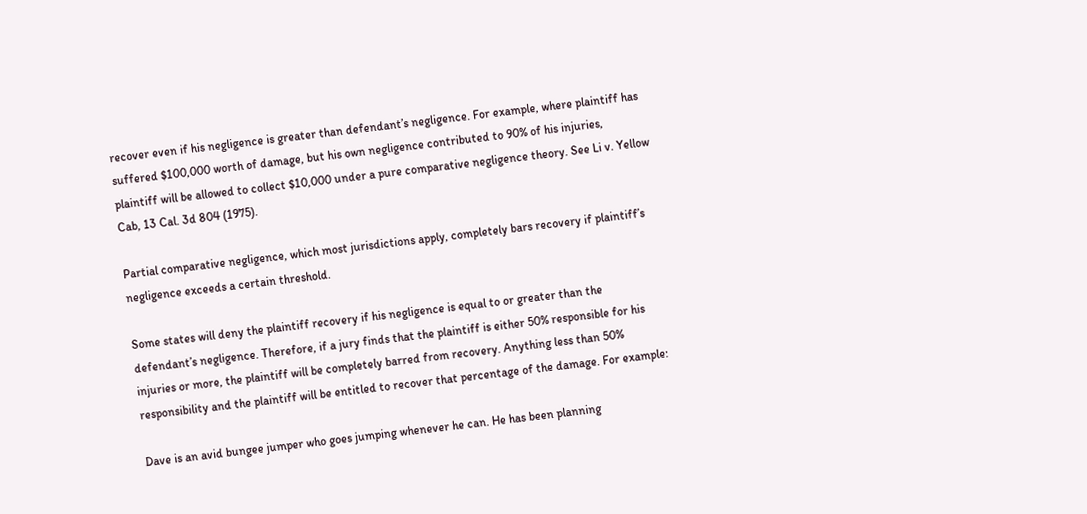recover even if his negligence is greater than defendant’s negligence. For example, where plaintiff has suffered $100,000 worth of damage, but his own negligence contributed to 90% of his injuries, plaintiff will be allowed to collect $10,000 under a pure comparative negligence theory. See Li v. Yellow Cab, 13 Cal. 3d 804 (1975).

Partial comparative negligence, which most jurisdictions apply, completely bars recovery if plaintiff’s negligence exceeds a certain threshold.

Some states will deny the plaintiff recovery if his negligence is equal to or greater than the defendant’s negligence. Therefore, if a jury finds that the plaintiff is either 50% responsible for his injuries or more, the plaintiff will be completely barred from recovery. Anything less than 50% responsibility and the plaintiff will be entitled to recover that percentage of the damage. For example:

Dave is an avid bungee jumper who goes jumping whenever he can. He has been planning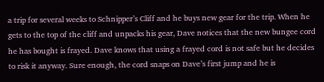a trip for several weeks to Schnipper’s Cliff and he buys new gear for the trip. When he gets to the top of the cliff and unpacks his gear, Dave notices that the new bungee cord he has bought is frayed. Dave knows that using a frayed cord is not safe but he decides to risk it anyway. Sure enough, the cord snaps on Dave’s first jump and he is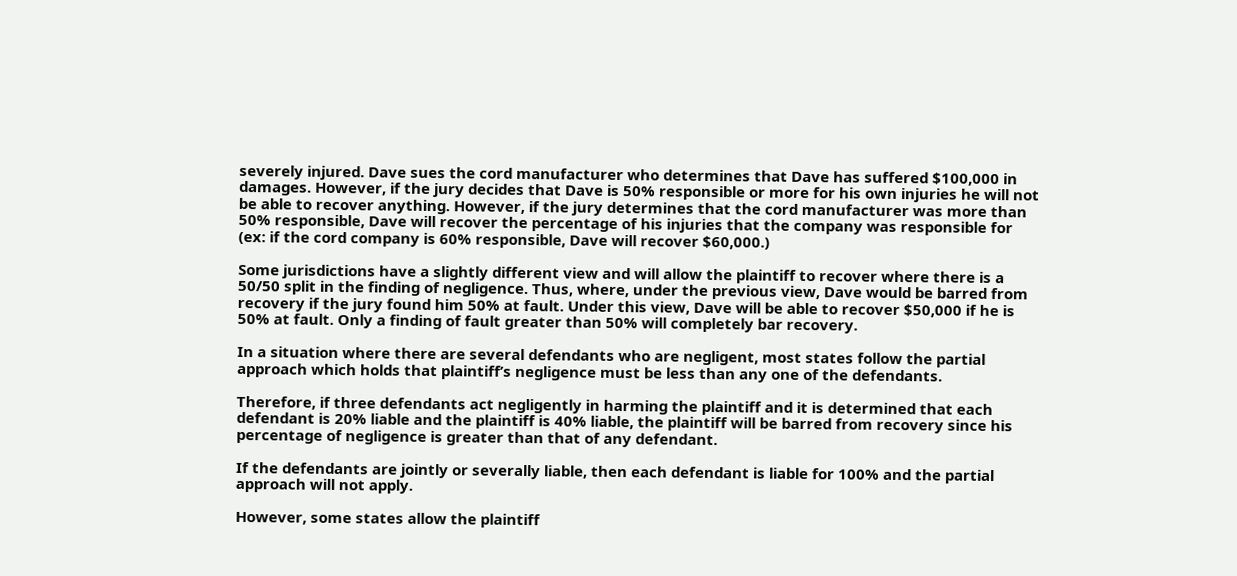severely injured. Dave sues the cord manufacturer who determines that Dave has suffered $100,000 in damages. However, if the jury decides that Dave is 50% responsible or more for his own injuries he will not be able to recover anything. However, if the jury determines that the cord manufacturer was more than 50% responsible, Dave will recover the percentage of his injuries that the company was responsible for (ex: if the cord company is 60% responsible, Dave will recover $60,000.)

Some jurisdictions have a slightly different view and will allow the plaintiff to recover where there is a 50/50 split in the finding of negligence. Thus, where, under the previous view, Dave would be barred from recovery if the jury found him 50% at fault. Under this view, Dave will be able to recover $50,000 if he is 50% at fault. Only a finding of fault greater than 50% will completely bar recovery.

In a situation where there are several defendants who are negligent, most states follow the partial approach which holds that plaintiff’s negligence must be less than any one of the defendants.

Therefore, if three defendants act negligently in harming the plaintiff and it is determined that each defendant is 20% liable and the plaintiff is 40% liable, the plaintiff will be barred from recovery since his percentage of negligence is greater than that of any defendant.

If the defendants are jointly or severally liable, then each defendant is liable for 100% and the partial approach will not apply.

However, some states allow the plaintiff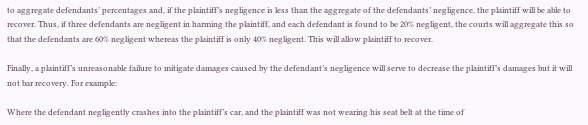to aggregate defendants’ percentages and, if the plaintiff’s negligence is less than the aggregate of the defendants’ negligence, the plaintiff will be able to recover. Thus, if three defendants are negligent in harming the plaintiff, and each defendant is found to be 20% negligent, the courts will aggregate this so that the defendants are 60% negligent whereas the plaintiff is only 40% negligent. This will allow plaintiff to recover.

Finally, a plaintiff’s unreasonable failure to mitigate damages caused by the defendant’s negligence will serve to decrease the plaintiff’s damages but it will not bar recovery. For example:

Where the defendant negligently crashes into the plaintiff’s car, and the plaintiff was not wearing his seat belt at the time of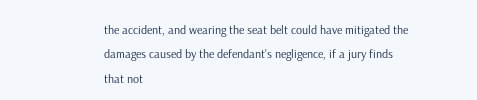the accident, and wearing the seat belt could have mitigated the damages caused by the defendant’s negligence, if a jury finds that not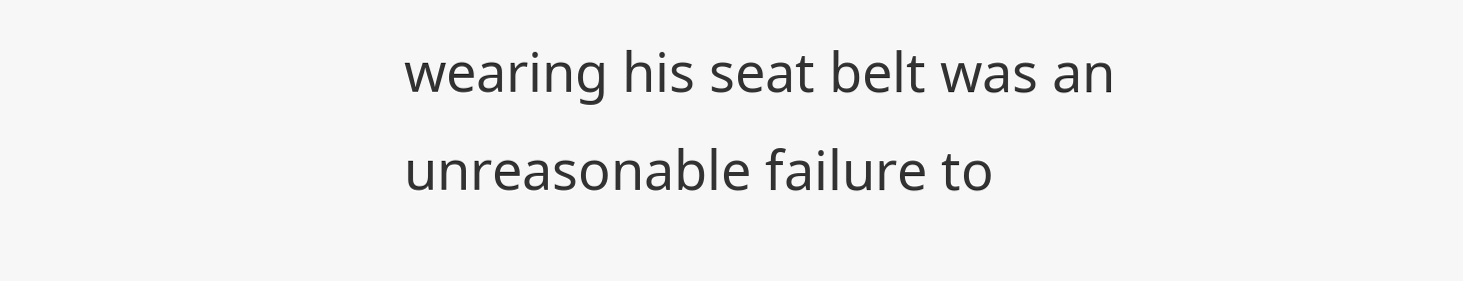wearing his seat belt was an unreasonable failure to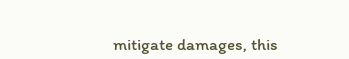mitigate damages, this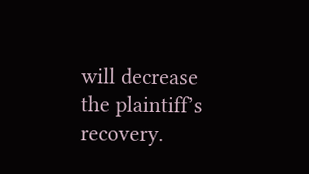will decrease the plaintiff’s recovery.